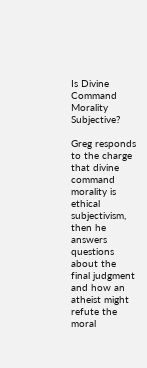Is Divine Command Morality Subjective?

Greg responds to the charge that divine command morality is ethical subjectivism, then he answers questions about the final judgment and how an atheist might refute the moral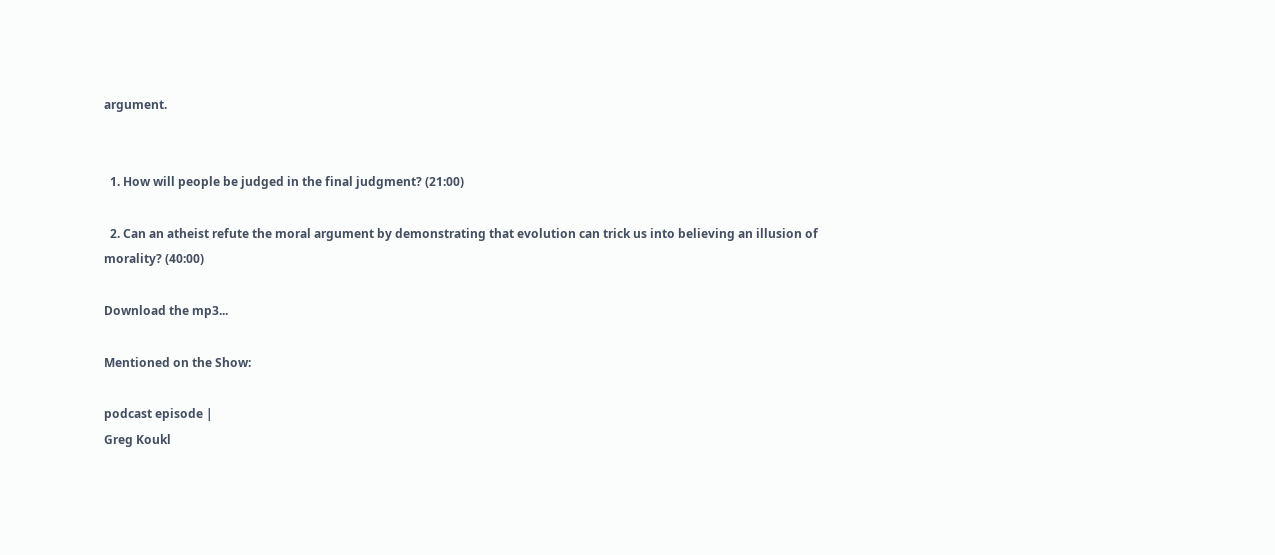argument.


  1. How will people be judged in the final judgment? (21:00)

  2. Can an atheist refute the moral argument by demonstrating that evolution can trick us into believing an illusion of morality? (40:00)

Download the mp3...

Mentioned on the Show:

podcast episode |
Greg Koukl